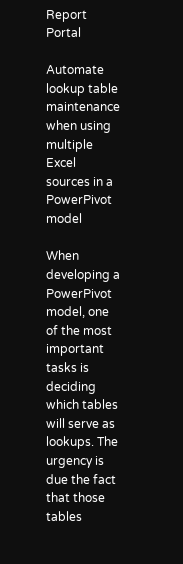Report Portal

Automate lookup table maintenance when using multiple Excel sources in a PowerPivot model

When developing a PowerPivot model, one of the most important tasks is deciding which tables will serve as lookups. The urgency is due the fact that those tables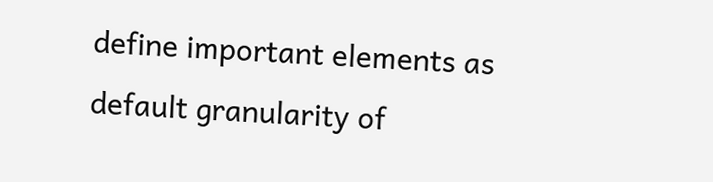define important elements as default granularity of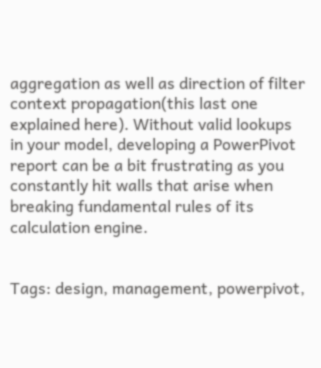aggregation as well as direction of filter context propagation(this last one explained here). Without valid lookups in your model, developing a PowerPivot report can be a bit frustrating as you constantly hit walls that arise when breaking fundamental rules of its calculation engine.


Tags: design, management, powerpivot,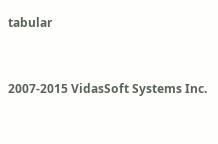tabular


2007-2015 VidasSoft Systems Inc.